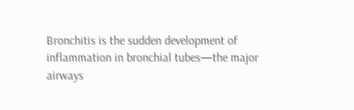Bronchitis is the sudden development of inflammation in bronchial tubes—the major airways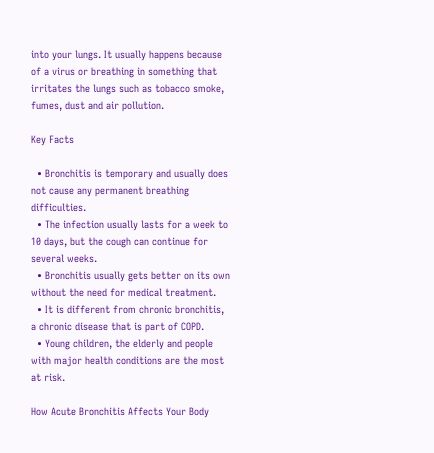into your lungs. It usually happens because of a virus or breathing in something that irritates the lungs such as tobacco smoke, fumes, dust and air pollution.

Key Facts

  • Bronchitis is temporary and usually does not cause any permanent breathing difficulties.
  • The infection usually lasts for a week to 10 days, but the cough can continue for several weeks.
  • Bronchitis usually gets better on its own without the need for medical treatment.
  • It is different from chronic bronchitis, a chronic disease that is part of COPD.
  • Young children, the elderly and people with major health conditions are the most at risk.

How Acute Bronchitis Affects Your Body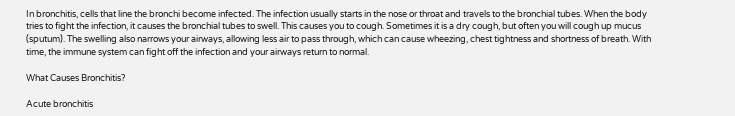In bronchitis, cells that line the bronchi become infected. The infection usually starts in the nose or throat and travels to the bronchial tubes. When the body tries to fight the infection, it causes the bronchial tubes to swell. This causes you to cough. Sometimes it is a dry cough, but often you will cough up mucus (sputum). The swelling also narrows your airways, allowing less air to pass through, which can cause wheezing, chest tightness and shortness of breath. With time, the immune system can fight off the infection and your airways return to normal.

What Causes Bronchitis?

Acute bronchitis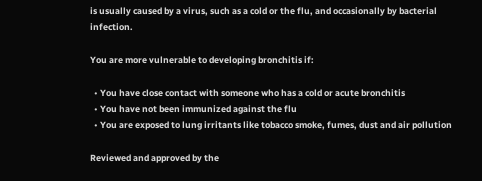is usually caused by a virus, such as a cold or the flu, and occasionally by bacterial infection.

You are more vulnerable to developing bronchitis if:

  • You have close contact with someone who has a cold or acute bronchitis
  • You have not been immunized against the flu
  • You are exposed to lung irritants like tobacco smoke, fumes, dust and air pollution

Reviewed and approved by the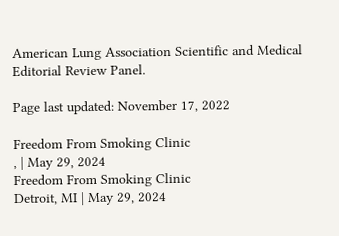American Lung Association Scientific and Medical Editorial Review Panel.

Page last updated: November 17, 2022

Freedom From Smoking Clinic
, | May 29, 2024
Freedom From Smoking Clinic
Detroit, MI | May 29, 2024